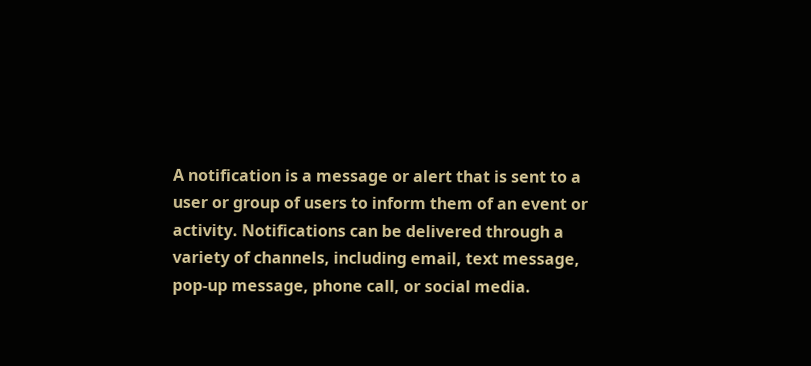A notification is a message or alert that is sent to a user or group of users to inform them of an event or activity. Notifications can be delivered through a variety of channels, including email, text message, pop-up message, phone call, or social media.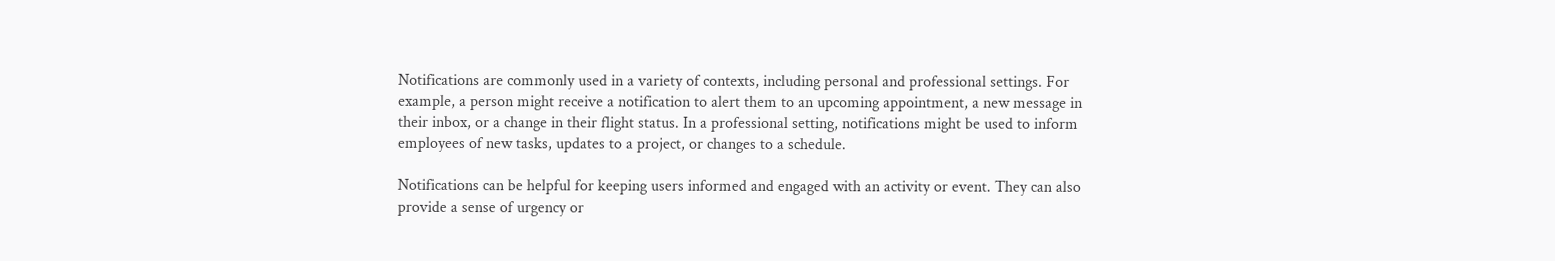Notifications are commonly used in a variety of contexts, including personal and professional settings. For example, a person might receive a notification to alert them to an upcoming appointment, a new message in their inbox, or a change in their flight status. In a professional setting, notifications might be used to inform employees of new tasks, updates to a project, or changes to a schedule.

Notifications can be helpful for keeping users informed and engaged with an activity or event. They can also provide a sense of urgency or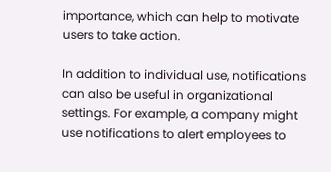importance, which can help to motivate users to take action.

In addition to individual use, notifications can also be useful in organizational settings. For example, a company might use notifications to alert employees to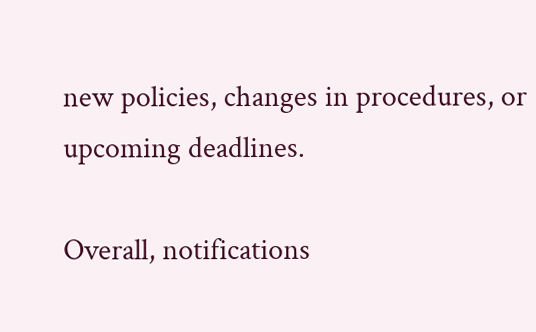new policies, changes in procedures, or upcoming deadlines.

Overall, notifications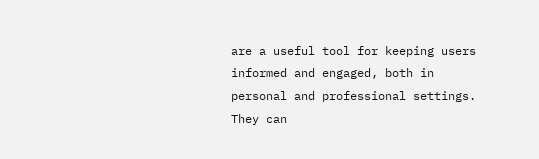are a useful tool for keeping users informed and engaged, both in personal and professional settings. They can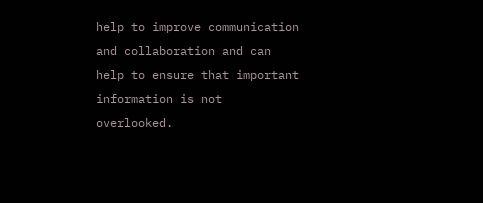help to improve communication and collaboration and can help to ensure that important information is not overlooked.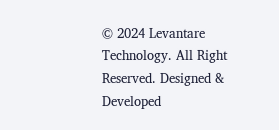© 2024 Levantare Technology. All Right Reserved. Designed & Developed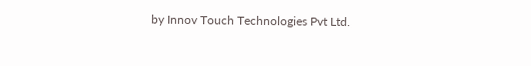by Innov Touch Technologies Pvt Ltd.